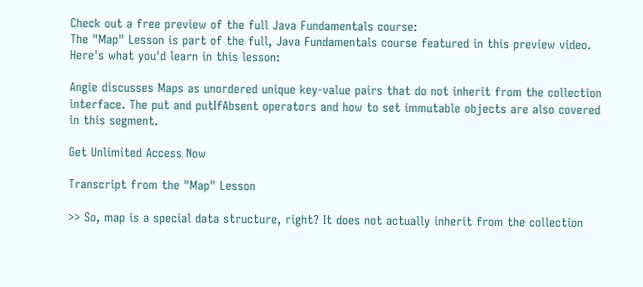Check out a free preview of the full Java Fundamentals course:
The "Map" Lesson is part of the full, Java Fundamentals course featured in this preview video. Here's what you'd learn in this lesson:

Angie discusses Maps as unordered unique key-value pairs that do not inherit from the collection interface. The put and putIfAbsent operators and how to set immutable objects are also covered in this segment.

Get Unlimited Access Now

Transcript from the "Map" Lesson

>> So, map is a special data structure, right? It does not actually inherit from the collection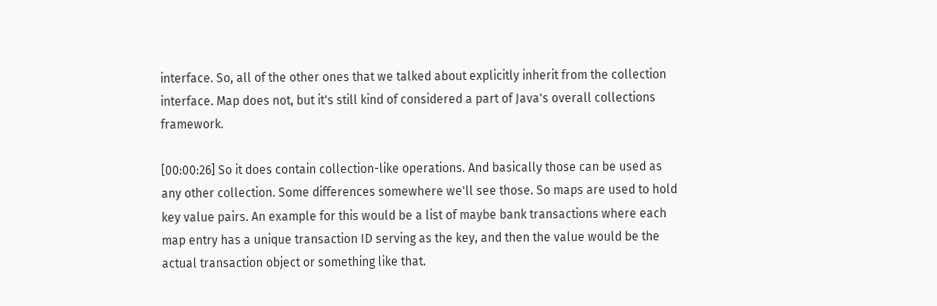interface. So, all of the other ones that we talked about explicitly inherit from the collection interface. Map does not, but it's still kind of considered a part of Java's overall collections framework.

[00:00:26] So it does contain collection-like operations. And basically those can be used as any other collection. Some differences somewhere we'll see those. So maps are used to hold key value pairs. An example for this would be a list of maybe bank transactions where each map entry has a unique transaction ID serving as the key, and then the value would be the actual transaction object or something like that.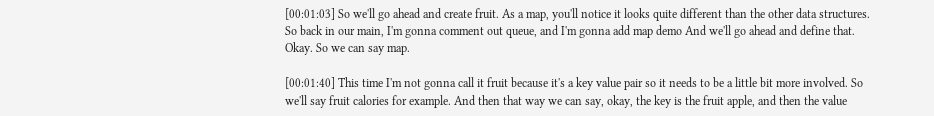[00:01:03] So we'll go ahead and create fruit. As a map, you'll notice it looks quite different than the other data structures. So back in our main, I'm gonna comment out queue, and I'm gonna add map demo And we'll go ahead and define that. Okay. So we can say map.

[00:01:40] This time I'm not gonna call it fruit because it's a key value pair so it needs to be a little bit more involved. So we'll say fruit calories for example. And then that way we can say, okay, the key is the fruit apple, and then the value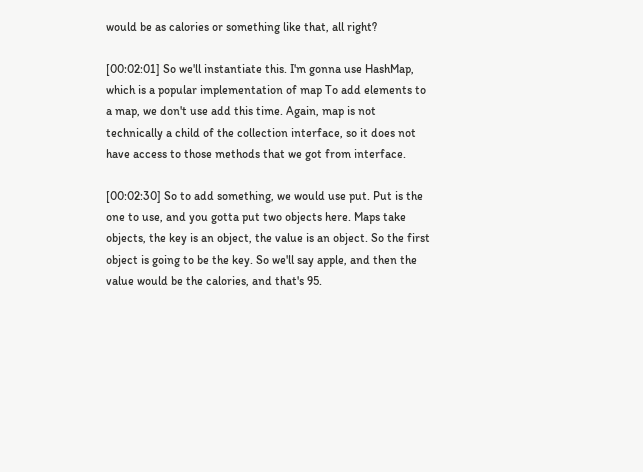would be as calories or something like that, all right?

[00:02:01] So we'll instantiate this. I'm gonna use HashMap, which is a popular implementation of map To add elements to a map, we don't use add this time. Again, map is not technically a child of the collection interface, so it does not have access to those methods that we got from interface.

[00:02:30] So to add something, we would use put. Put is the one to use, and you gotta put two objects here. Maps take objects, the key is an object, the value is an object. So the first object is going to be the key. So we'll say apple, and then the value would be the calories, and that's 95.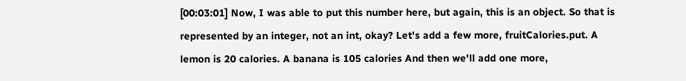[00:03:01] Now, I was able to put this number here, but again, this is an object. So that is represented by an integer, not an int, okay? Let's add a few more, fruitCalories.put. A lemon is 20 calories. A banana is 105 calories And then we'll add one more,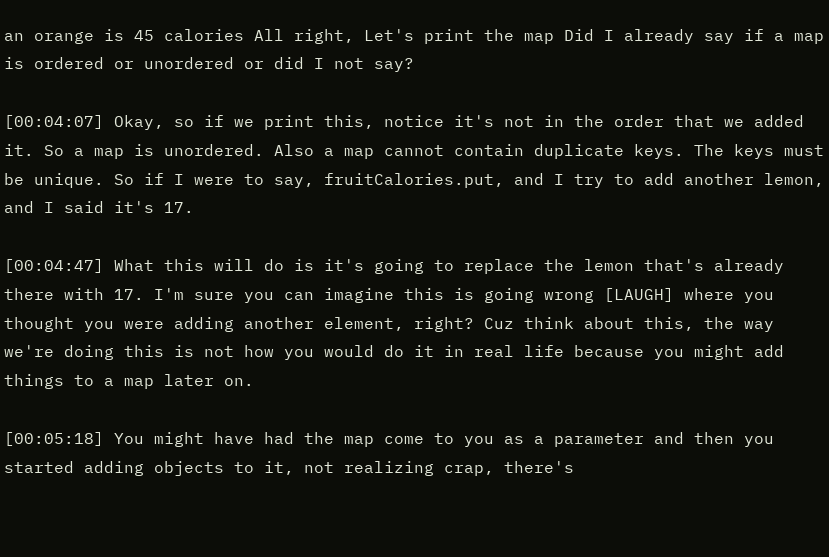an orange is 45 calories All right, Let's print the map Did I already say if a map is ordered or unordered or did I not say?

[00:04:07] Okay, so if we print this, notice it's not in the order that we added it. So a map is unordered. Also a map cannot contain duplicate keys. The keys must be unique. So if I were to say, fruitCalories.put, and I try to add another lemon, and I said it's 17.

[00:04:47] What this will do is it's going to replace the lemon that's already there with 17. I'm sure you can imagine this is going wrong [LAUGH] where you thought you were adding another element, right? Cuz think about this, the way we're doing this is not how you would do it in real life because you might add things to a map later on.

[00:05:18] You might have had the map come to you as a parameter and then you started adding objects to it, not realizing crap, there's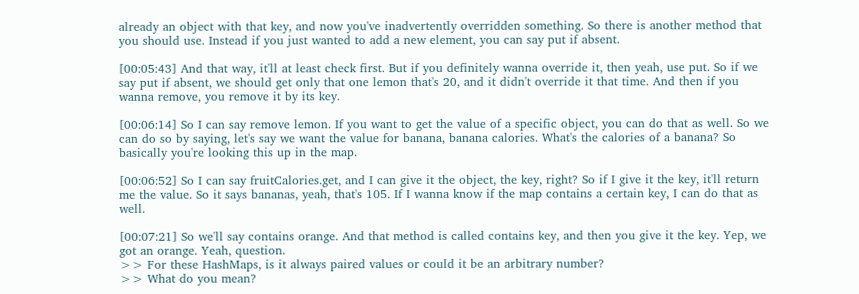already an object with that key, and now you've inadvertently overridden something. So there is another method that you should use. Instead if you just wanted to add a new element, you can say put if absent.

[00:05:43] And that way, it'll at least check first. But if you definitely wanna override it, then yeah, use put. So if we say put if absent, we should get only that one lemon that's 20, and it didn't override it that time. And then if you wanna remove, you remove it by its key.

[00:06:14] So I can say remove lemon. If you want to get the value of a specific object, you can do that as well. So we can do so by saying, let's say we want the value for banana, banana calories. What's the calories of a banana? So basically you're looking this up in the map.

[00:06:52] So I can say fruitCalories.get, and I can give it the object, the key, right? So if I give it the key, it'll return me the value. So it says bananas, yeah, that's 105. If I wanna know if the map contains a certain key, I can do that as well.

[00:07:21] So we'll say contains orange. And that method is called contains key, and then you give it the key. Yep, we got an orange. Yeah, question.
>> For these HashMaps, is it always paired values or could it be an arbitrary number?
>> What do you mean?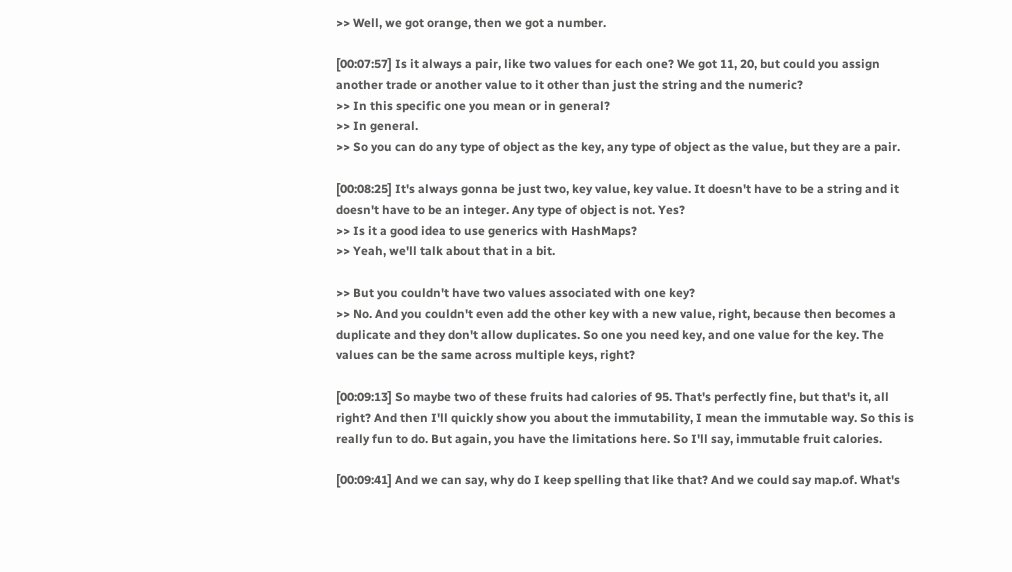>> Well, we got orange, then we got a number.

[00:07:57] Is it always a pair, like two values for each one? We got 11, 20, but could you assign another trade or another value to it other than just the string and the numeric?
>> In this specific one you mean or in general?
>> In general.
>> So you can do any type of object as the key, any type of object as the value, but they are a pair.

[00:08:25] It's always gonna be just two, key value, key value. It doesn't have to be a string and it doesn't have to be an integer. Any type of object is not. Yes?
>> Is it a good idea to use generics with HashMaps?
>> Yeah, we'll talk about that in a bit.

>> But you couldn't have two values associated with one key?
>> No. And you couldn't even add the other key with a new value, right, because then becomes a duplicate and they don't allow duplicates. So one you need key, and one value for the key. The values can be the same across multiple keys, right?

[00:09:13] So maybe two of these fruits had calories of 95. That's perfectly fine, but that's it, all right? And then I'll quickly show you about the immutability, I mean the immutable way. So this is really fun to do. But again, you have the limitations here. So I'll say, immutable fruit calories.

[00:09:41] And we can say, why do I keep spelling that like that? And we could say map.of. What's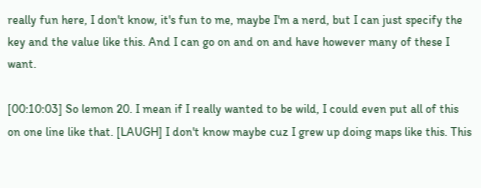really fun here, I don't know, it's fun to me, maybe I'm a nerd, but I can just specify the key and the value like this. And I can go on and on and have however many of these I want.

[00:10:03] So lemon 20. I mean if I really wanted to be wild, I could even put all of this on one line like that. [LAUGH] I don't know maybe cuz I grew up doing maps like this. This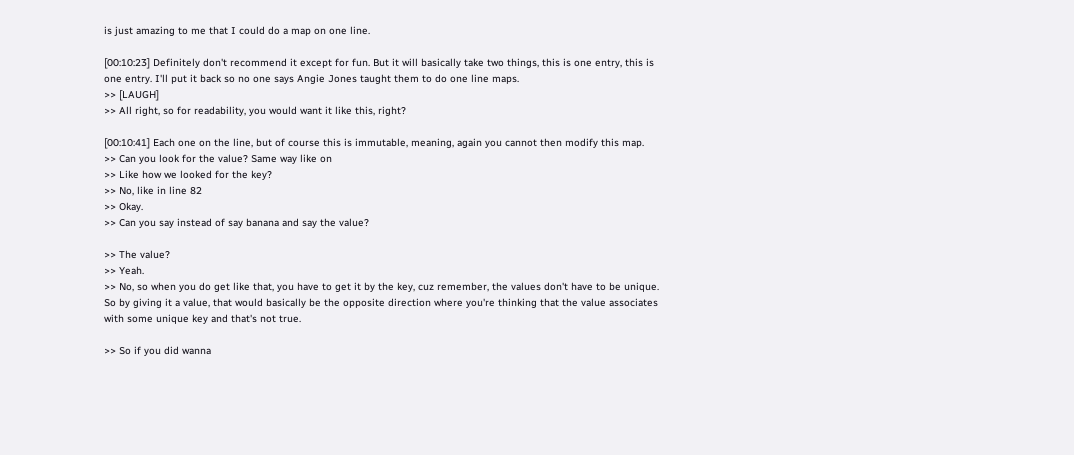is just amazing to me that I could do a map on one line.

[00:10:23] Definitely don't recommend it except for fun. But it will basically take two things, this is one entry, this is one entry. I'll put it back so no one says Angie Jones taught them to do one line maps.
>> [LAUGH]
>> All right, so for readability, you would want it like this, right?

[00:10:41] Each one on the line, but of course this is immutable, meaning, again you cannot then modify this map.
>> Can you look for the value? Same way like on
>> Like how we looked for the key?
>> No, like in line 82
>> Okay.
>> Can you say instead of say banana and say the value?

>> The value?
>> Yeah.
>> No, so when you do get like that, you have to get it by the key, cuz remember, the values don't have to be unique. So by giving it a value, that would basically be the opposite direction where you're thinking that the value associates with some unique key and that's not true.

>> So if you did wanna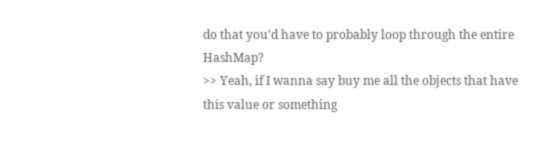do that you'd have to probably loop through the entire HashMap?
>> Yeah, if I wanna say buy me all the objects that have this value or something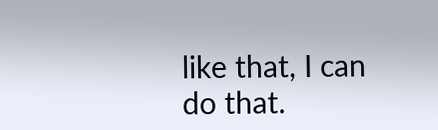like that, I can do that.